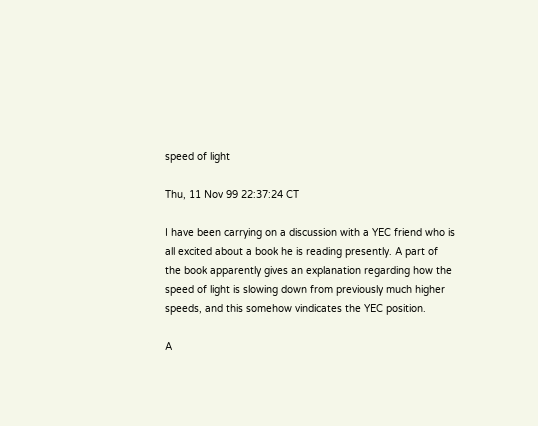speed of light

Thu, 11 Nov 99 22:37:24 CT

I have been carrying on a discussion with a YEC friend who is
all excited about a book he is reading presently. A part of
the book apparently gives an explanation regarding how the
speed of light is slowing down from previously much higher
speeds, and this somehow vindicates the YEC position.

A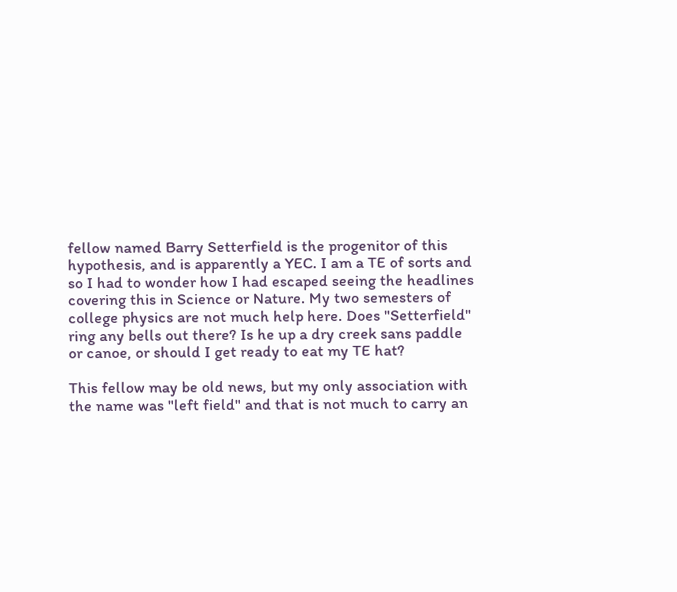fellow named Barry Setterfield is the progenitor of this
hypothesis, and is apparently a YEC. I am a TE of sorts and
so I had to wonder how I had escaped seeing the headlines
covering this in Science or Nature. My two semesters of
college physics are not much help here. Does "Setterfield"
ring any bells out there? Is he up a dry creek sans paddle
or canoe, or should I get ready to eat my TE hat?

This fellow may be old news, but my only association with
the name was "left field" and that is not much to carry an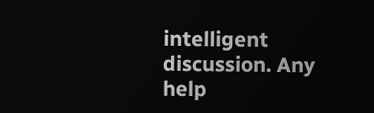intelligent discussion. Any help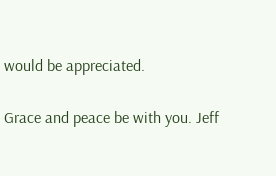would be appreciated.

Grace and peace be with you. Jeff